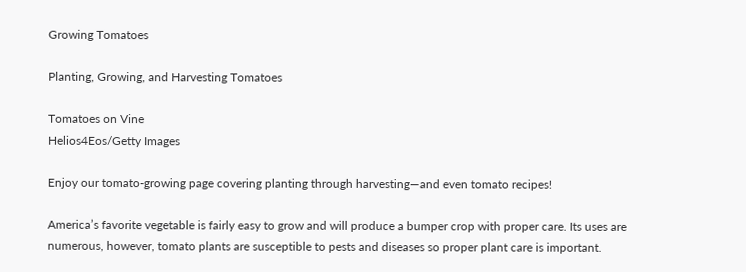Growing Tomatoes

Planting, Growing, and Harvesting Tomatoes

Tomatoes on Vine
Helios4Eos/Getty Images

Enjoy our tomato-growing page covering planting through harvesting—and even tomato recipes!

America’s favorite vegetable is fairly easy to grow and will produce a bumper crop with proper care. Its uses are numerous, however, tomato plants are susceptible to pests and diseases so proper plant care is important.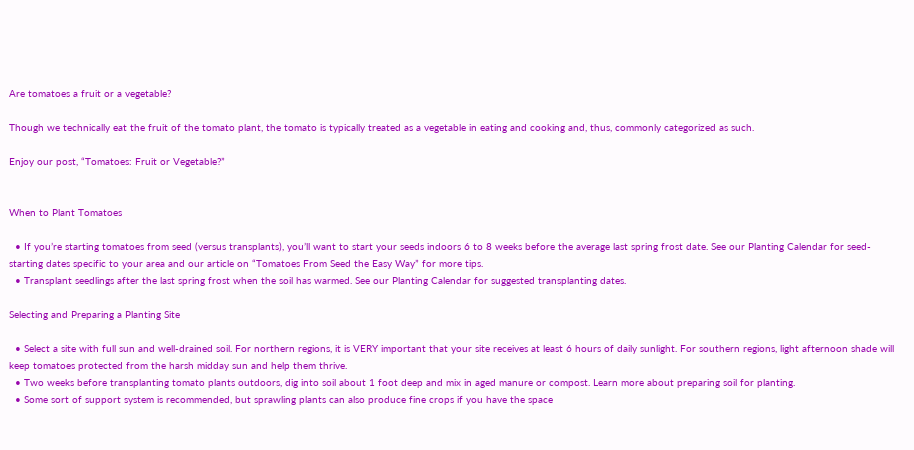Are tomatoes a fruit or a vegetable?

Though we technically eat the fruit of the tomato plant, the tomato is typically treated as a vegetable in eating and cooking and, thus, commonly categorized as such.

Enjoy our post, “Tomatoes: Fruit or Vegetable?”


When to Plant Tomatoes

  • If you’re starting tomatoes from seed (versus transplants), you’ll want to start your seeds indoors 6 to 8 weeks before the average last spring frost date. See our Planting Calendar for seed-starting dates specific to your area and our article on “Tomatoes From Seed the Easy Way” for more tips.
  • Transplant seedlings after the last spring frost when the soil has warmed. See our Planting Calendar for suggested transplanting dates.

Selecting and Preparing a Planting Site

  • Select a site with full sun and well-drained soil. For northern regions, it is VERY important that your site receives at least 6 hours of daily sunlight. For southern regions, light afternoon shade will keep tomatoes protected from the harsh midday sun and help them thrive.
  • Two weeks before transplanting tomato plants outdoors, dig into soil about 1 foot deep and mix in aged manure or compost. Learn more about preparing soil for planting.
  • Some sort of support system is recommended, but sprawling plants can also produce fine crops if you have the space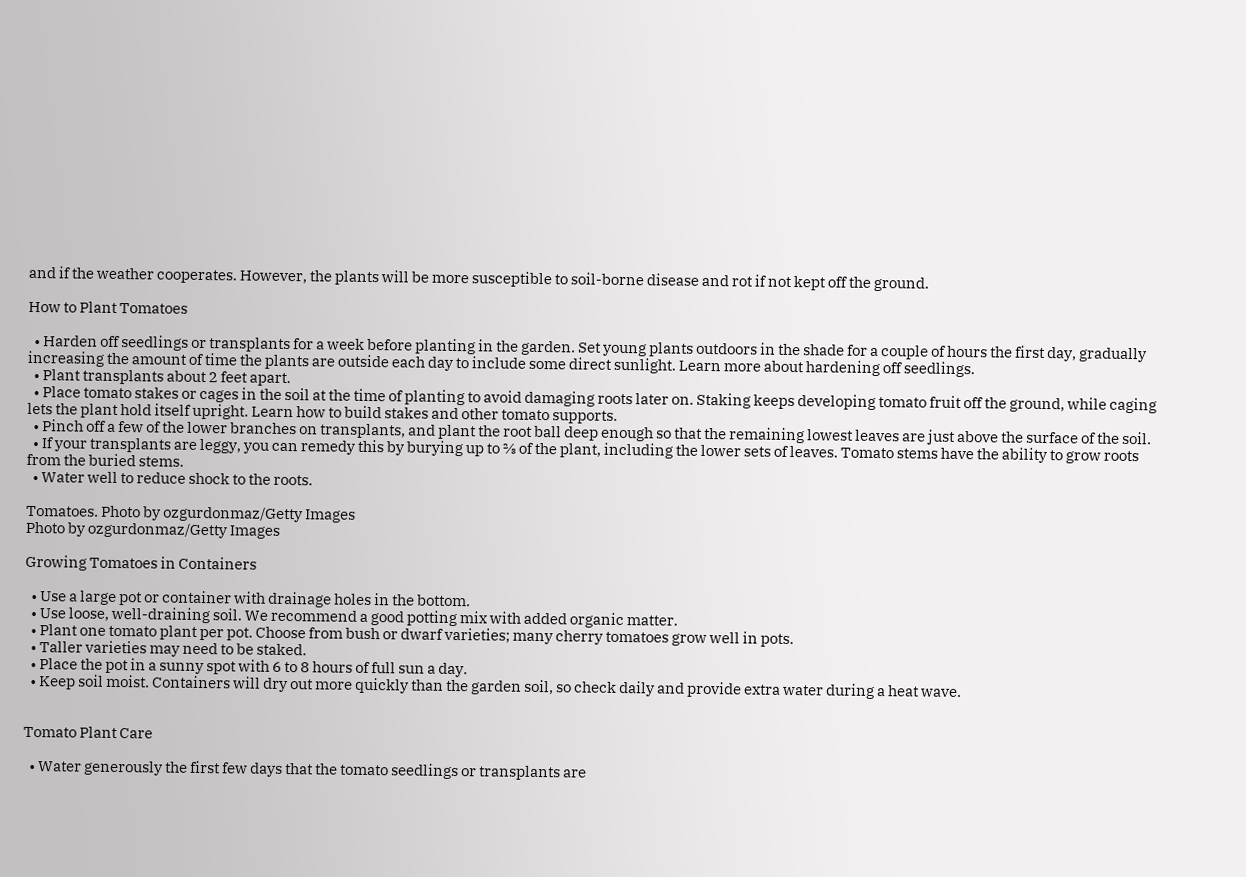and if the weather cooperates. However, the plants will be more susceptible to soil-borne disease and rot if not kept off the ground.

How to Plant Tomatoes

  • Harden off seedlings or transplants for a week before planting in the garden. Set young plants outdoors in the shade for a couple of hours the first day, gradually increasing the amount of time the plants are outside each day to include some direct sunlight. Learn more about hardening off seedlings.
  • Plant transplants about 2 feet apart.
  • Place tomato stakes or cages in the soil at the time of planting to avoid damaging roots later on. Staking keeps developing tomato fruit off the ground, while caging lets the plant hold itself upright. Learn how to build stakes and other tomato supports.
  • Pinch off a few of the lower branches on transplants, and plant the root ball deep enough so that the remaining lowest leaves are just above the surface of the soil.
  • If your transplants are leggy, you can remedy this by burying up to ⅔ of the plant, including the lower sets of leaves. Tomato stems have the ability to grow roots from the buried stems.
  • Water well to reduce shock to the roots.

Tomatoes. Photo by ozgurdonmaz/Getty Images
Photo by ozgurdonmaz/Getty Images

Growing Tomatoes in Containers

  • Use a large pot or container with drainage holes in the bottom.
  • Use loose, well-draining soil. We recommend a good potting mix with added organic matter.
  • Plant one tomato plant per pot. Choose from bush or dwarf varieties; many cherry tomatoes grow well in pots.
  • Taller varieties may need to be staked.
  • Place the pot in a sunny spot with 6 to 8 hours of full sun a day.
  • Keep soil moist. Containers will dry out more quickly than the garden soil, so check daily and provide extra water during a heat wave.


Tomato Plant Care

  • Water generously the first few days that the tomato seedlings or transplants are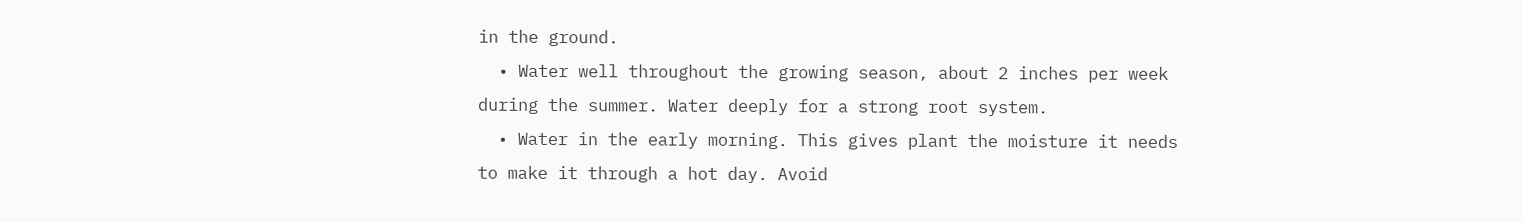in the ground.
  • Water well throughout the growing season, about 2 inches per week during the summer. Water deeply for a strong root system.
  • Water in the early morning. This gives plant the moisture it needs to make it through a hot day. Avoid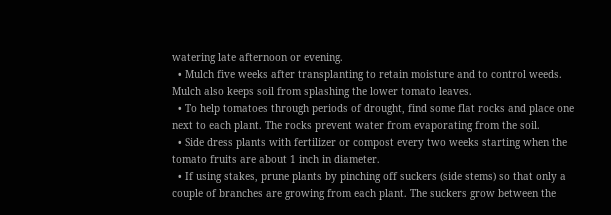watering late afternoon or evening.
  • Mulch five weeks after transplanting to retain moisture and to control weeds. Mulch also keeps soil from splashing the lower tomato leaves.
  • To help tomatoes through periods of drought, find some flat rocks and place one next to each plant. The rocks prevent water from evaporating from the soil.
  • Side dress plants with fertilizer or compost every two weeks starting when the tomato fruits are about 1 inch in diameter.
  • If using stakes, prune plants by pinching off suckers (side stems) so that only a couple of branches are growing from each plant. The suckers grow between the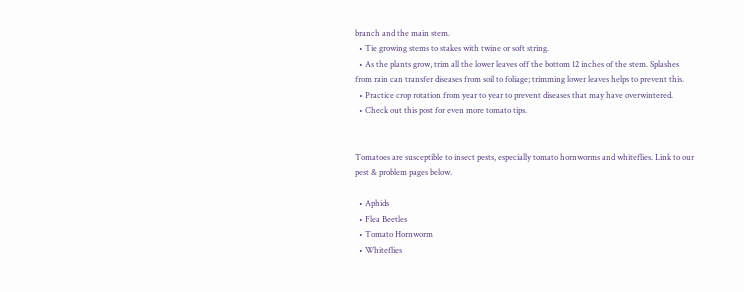branch and the main stem.
  • Tie growing stems to stakes with twine or soft string.
  • As the plants grow, trim all the lower leaves off the bottom 12 inches of the stem. Splashes from rain can transfer diseases from soil to foliage; trimming lower leaves helps to prevent this.
  • Practice crop rotation from year to year to prevent diseases that may have overwintered.
  • Check out this post for even more tomato tips.


Tomatoes are susceptible to insect pests, especially tomato hornworms and whiteflies. Link to our pest & problem pages below.

  • Aphids
  • Flea Beetles
  • Tomato Hornworm
  • Whiteflies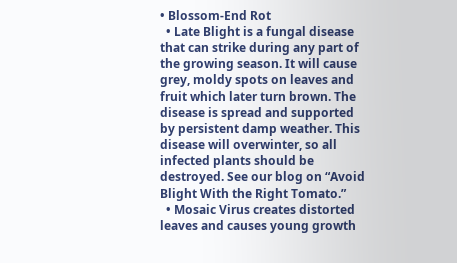• Blossom-End Rot
  • Late Blight is a fungal disease that can strike during any part of the growing season. It will cause grey, moldy spots on leaves and fruit which later turn brown. The disease is spread and supported by persistent damp weather. This disease will overwinter, so all infected plants should be destroyed. See our blog on “Avoid Blight With the Right Tomato.”
  • Mosaic Virus creates distorted leaves and causes young growth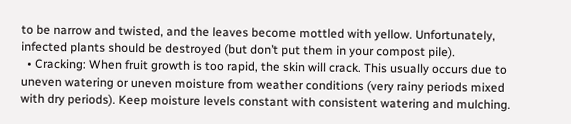to be narrow and twisted, and the leaves become mottled with yellow. Unfortunately, infected plants should be destroyed (but don’t put them in your compost pile).
  • Cracking: When fruit growth is too rapid, the skin will crack. This usually occurs due to uneven watering or uneven moisture from weather conditions (very rainy periods mixed with dry periods). Keep moisture levels constant with consistent watering and mulching.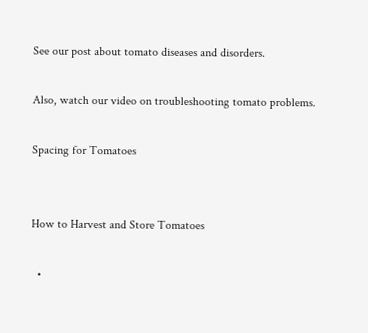See our post about tomato diseases and disorders.

Also, watch our video on troubleshooting tomato problems.

Spacing for Tomatoes


How to Harvest and Store Tomatoes

  •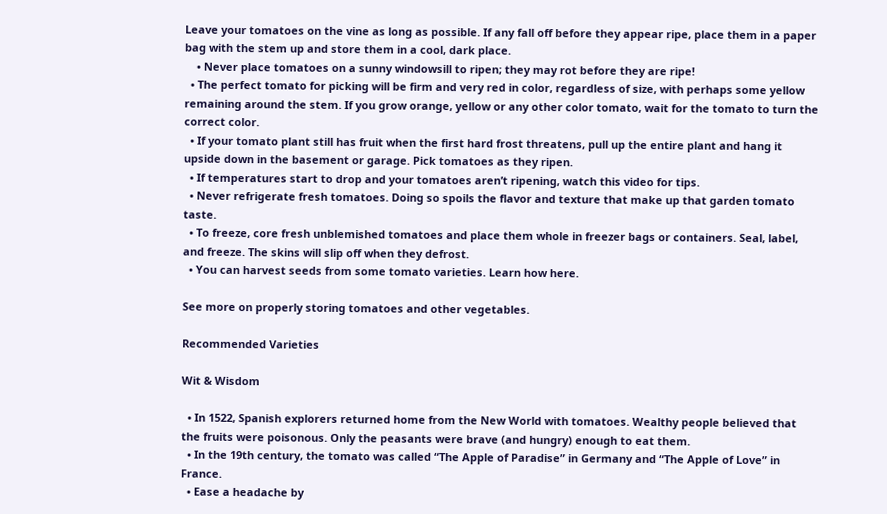Leave your tomatoes on the vine as long as possible. If any fall off before they appear ripe, place them in a paper bag with the stem up and store them in a cool, dark place.
    • Never place tomatoes on a sunny windowsill to ripen; they may rot before they are ripe!
  • The perfect tomato for picking will be firm and very red in color, regardless of size, with perhaps some yellow remaining around the stem. If you grow orange, yellow or any other color tomato, wait for the tomato to turn the correct color.
  • If your tomato plant still has fruit when the first hard frost threatens, pull up the entire plant and hang it upside down in the basement or garage. Pick tomatoes as they ripen.
  • If temperatures start to drop and your tomatoes aren’t ripening, watch this video for tips.
  • Never refrigerate fresh tomatoes. Doing so spoils the flavor and texture that make up that garden tomato taste.
  • To freeze, core fresh unblemished tomatoes and place them whole in freezer bags or containers. Seal, label, and freeze. The skins will slip off when they defrost.
  • You can harvest seeds from some tomato varieties. Learn how here.

See more on properly storing tomatoes and other vegetables.

Recommended Varieties

Wit & Wisdom

  • In 1522, Spanish explorers returned home from the New World with tomatoes. Wealthy people believed that the fruits were poisonous. Only the peasants were brave (and hungry) enough to eat them.
  • In the 19th century, the tomato was called “The Apple of Paradise” in Germany and “The Apple of Love” in France.
  • Ease a headache by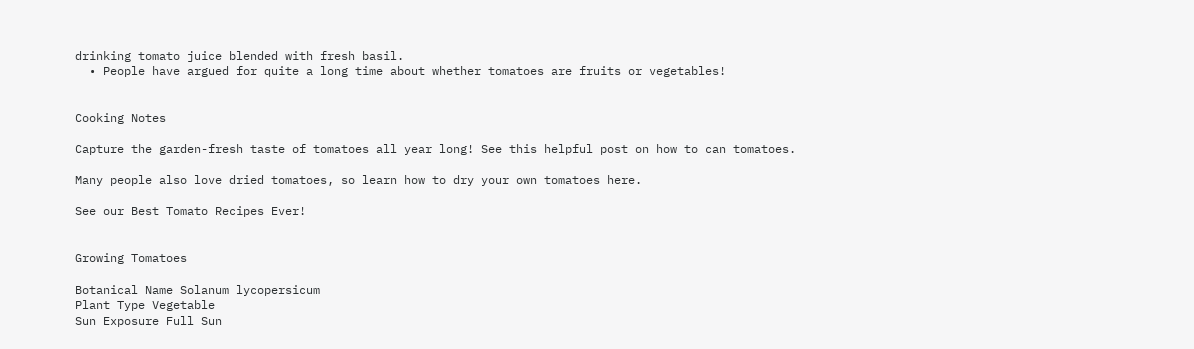drinking tomato juice blended with fresh basil.
  • People have argued for quite a long time about whether tomatoes are fruits or vegetables!


Cooking Notes

Capture the garden-fresh taste of tomatoes all year long! See this helpful post on how to can tomatoes.

Many people also love dried tomatoes, so learn how to dry your own tomatoes here.

See our Best Tomato Recipes Ever!


Growing Tomatoes

Botanical Name Solanum lycopersicum
Plant Type Vegetable
Sun Exposure Full Sun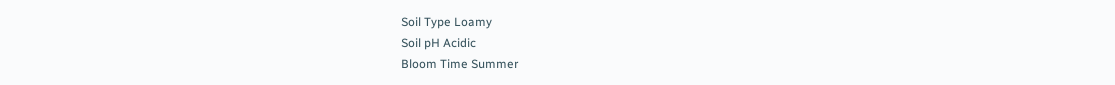Soil Type Loamy
Soil pH Acidic
Bloom Time Summer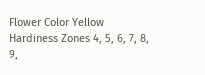Flower Color Yellow
Hardiness Zones 4, 5, 6, 7, 8, 9,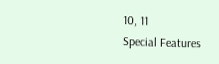10, 11
Special Features